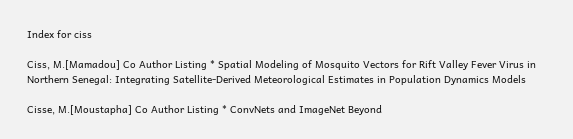Index for ciss

Ciss, M.[Mamadou] Co Author Listing * Spatial Modeling of Mosquito Vectors for Rift Valley Fever Virus in Northern Senegal: Integrating Satellite-Derived Meteorological Estimates in Population Dynamics Models

Cisse, M.[Moustapha] Co Author Listing * ConvNets and ImageNet Beyond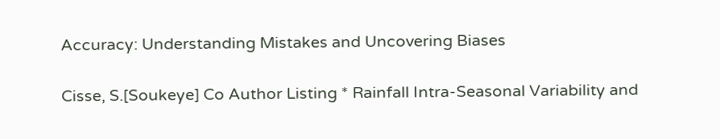Accuracy: Understanding Mistakes and Uncovering Biases

Cisse, S.[Soukeye] Co Author Listing * Rainfall Intra-Seasonal Variability and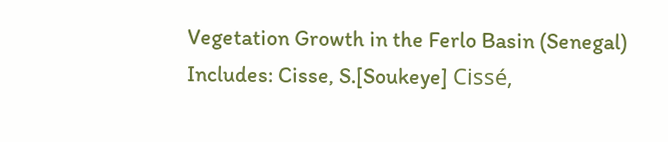Vegetation Growth in the Ferlo Basin (Senegal)
Includes: Cisse, S.[Soukeye] Cissé,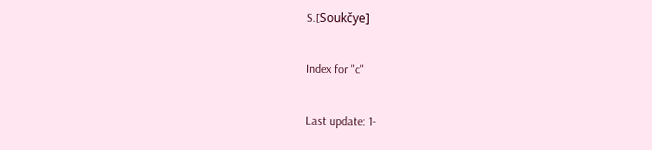S.[Soukčye]

Index for "c"

Last update: 1-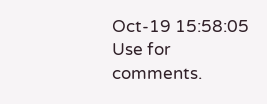Oct-19 15:58:05
Use for comments.